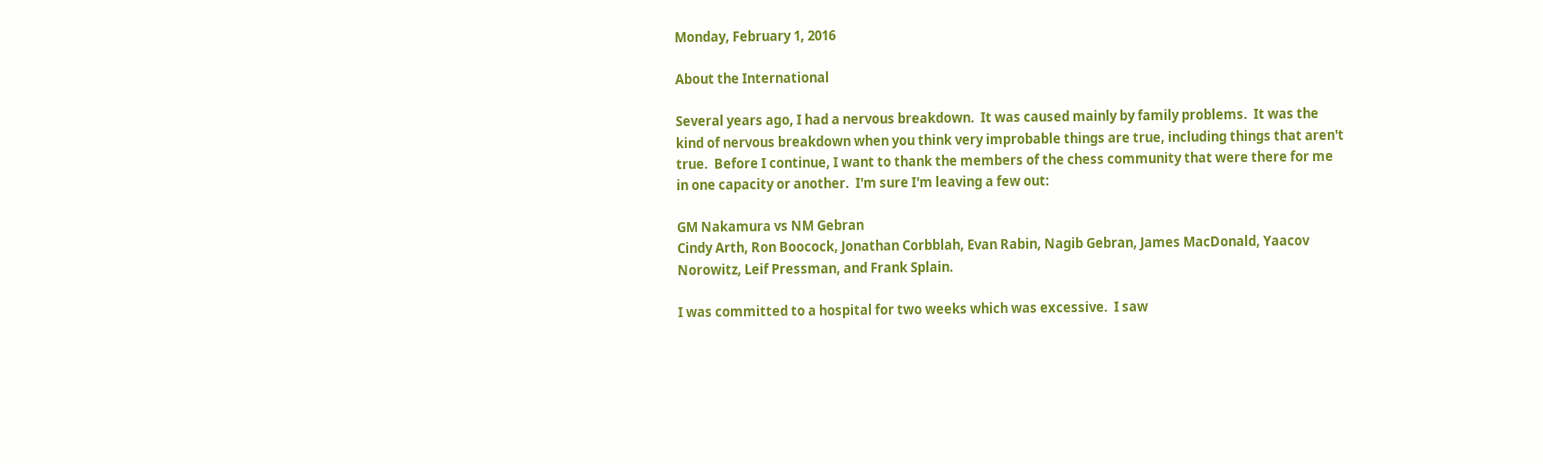Monday, February 1, 2016

About the International

Several years ago, I had a nervous breakdown.  It was caused mainly by family problems.  It was the kind of nervous breakdown when you think very improbable things are true, including things that aren't true.  Before I continue, I want to thank the members of the chess community that were there for me in one capacity or another.  I'm sure I'm leaving a few out:

GM Nakamura vs NM Gebran
Cindy Arth, Ron Boocock, Jonathan Corbblah, Evan Rabin, Nagib Gebran, James MacDonald, Yaacov Norowitz, Leif Pressman, and Frank Splain.

I was committed to a hospital for two weeks which was excessive.  I saw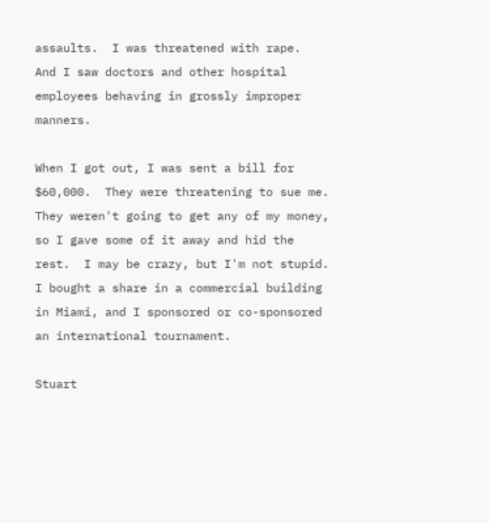assaults.  I was threatened with rape.  And I saw doctors and other hospital employees behaving in grossly improper manners.

When I got out, I was sent a bill for $60,000.  They were threatening to sue me. They weren't going to get any of my money, so I gave some of it away and hid the rest.  I may be crazy, but I'm not stupid.  I bought a share in a commercial building in Miami, and I sponsored or co-sponsored an international tournament.

Stuart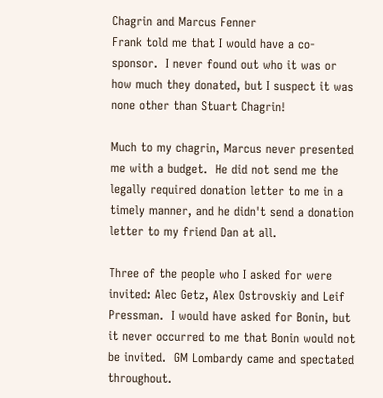Chagrin and Marcus Fenner
Frank told me that I would have a co-sponsor.  I never found out who it was or how much they donated, but I suspect it was none other than Stuart Chagrin!

Much to my chagrin, Marcus never presented me with a budget.  He did not send me the legally required donation letter to me in a timely manner, and he didn't send a donation letter to my friend Dan at all.

Three of the people who I asked for were invited: Alec Getz, Alex Ostrovskiy and Leif Pressman.  I would have asked for Bonin, but it never occurred to me that Bonin would not be invited.  GM Lombardy came and spectated throughout.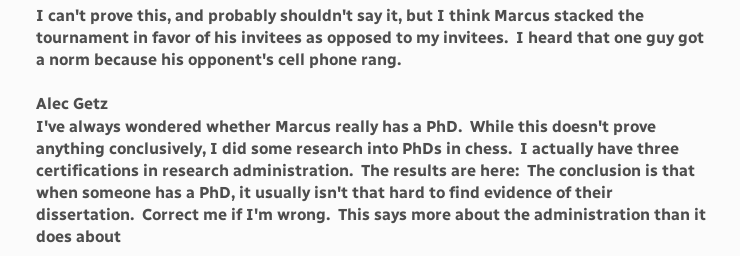I can't prove this, and probably shouldn't say it, but I think Marcus stacked the tournament in favor of his invitees as opposed to my invitees.  I heard that one guy got a norm because his opponent's cell phone rang.

Alec Getz
I've always wondered whether Marcus really has a PhD.  While this doesn't prove anything conclusively, I did some research into PhDs in chess.  I actually have three certifications in research administration.  The results are here:  The conclusion is that when someone has a PhD, it usually isn't that hard to find evidence of their dissertation.  Correct me if I'm wrong.  This says more about the administration than it does about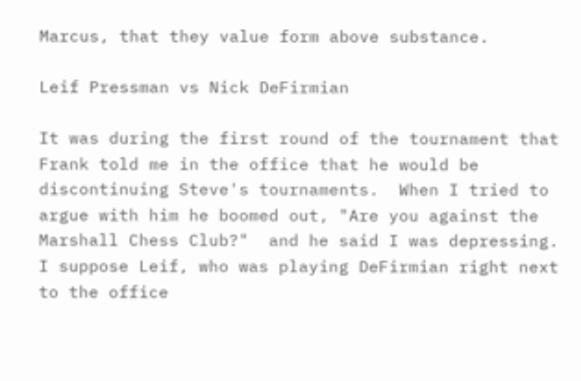Marcus, that they value form above substance.

Leif Pressman vs Nick DeFirmian

It was during the first round of the tournament that Frank told me in the office that he would be discontinuing Steve's tournaments.  When I tried to argue with him he boomed out, "Are you against the Marshall Chess Club?"  and he said I was depressing.  I suppose Leif, who was playing DeFirmian right next to the office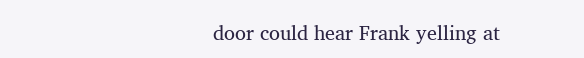door could hear Frank yelling at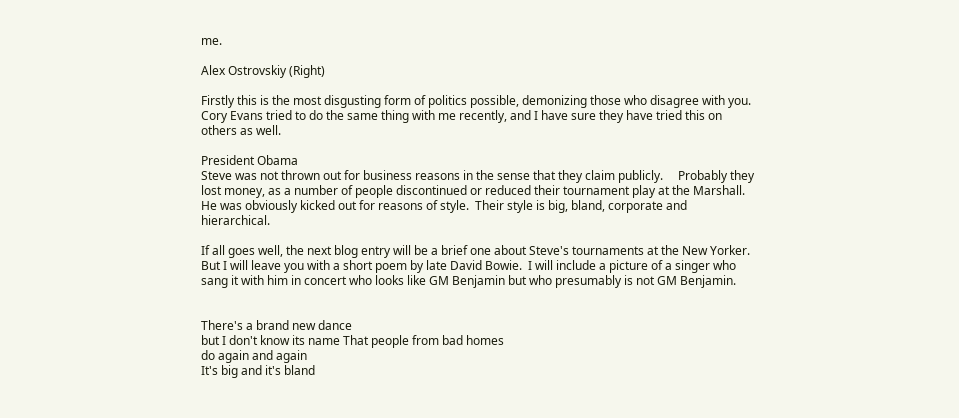me.

Alex Ostrovskiy (Right)

Firstly this is the most disgusting form of politics possible, demonizing those who disagree with you.  Cory Evans tried to do the same thing with me recently, and I have sure they have tried this on others as well.

President Obama
Steve was not thrown out for business reasons in the sense that they claim publicly.     Probably they lost money, as a number of people discontinued or reduced their tournament play at the Marshall.  He was obviously kicked out for reasons of style.  Their style is big, bland, corporate and hierarchical.

If all goes well, the next blog entry will be a brief one about Steve's tournaments at the New Yorker.  But I will leave you with a short poem by late David Bowie.  I will include a picture of a singer who sang it with him in concert who looks like GM Benjamin but who presumably is not GM Benjamin.


There's a brand new dance
but I don't know its name That people from bad homes
do again and again
It's big and it's bland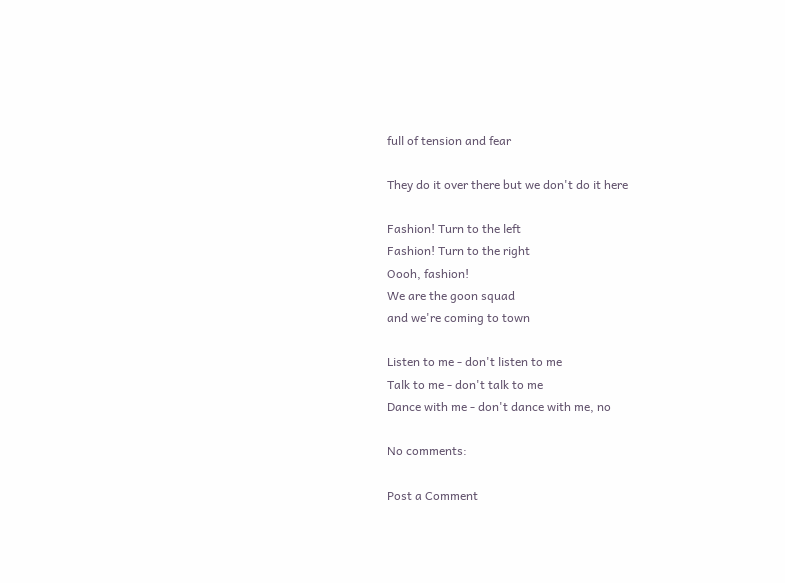full of tension and fear

They do it over there but we don't do it here

Fashion! Turn to the left
Fashion! Turn to the right
Oooh, fashion!
We are the goon squad
and we're coming to town

Listen to me - don't listen to me
Talk to me - don't talk to me
Dance with me - don't dance with me, no

No comments:

Post a Comment